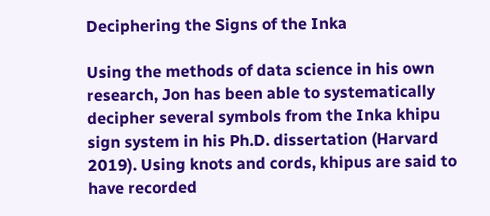Deciphering the Signs of the Inka

Using the methods of data science in his own research, Jon has been able to systematically decipher several symbols from the Inka khipu sign system in his Ph.D. dissertation (Harvard 2019). Using knots and cords, khipus are said to have recorded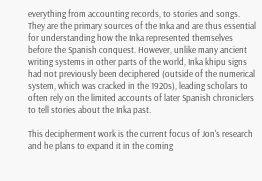everything from accounting records, to stories and songs. They are the primary sources of the Inka and are thus essential for understanding how the Inka represented themselves before the Spanish conquest. However, unlike many ancient writing systems in other parts of the world, Inka khipu signs had not previously been deciphered (outside of the numerical system, which was cracked in the 1920s), leading scholars to often rely on the limited accounts of later Spanish chroniclers to tell stories about the Inka past.

This decipherment work is the current focus of Jon's research and he plans to expand it in the coming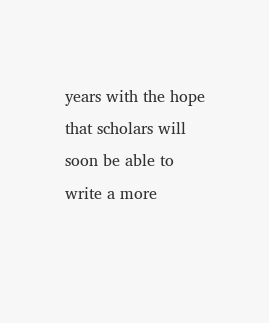years with the hope that scholars will soon be able to write a more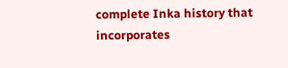complete Inka history that incorporates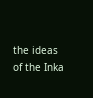the ideas of the Inka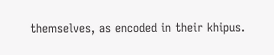themselves, as encoded in their khipus.